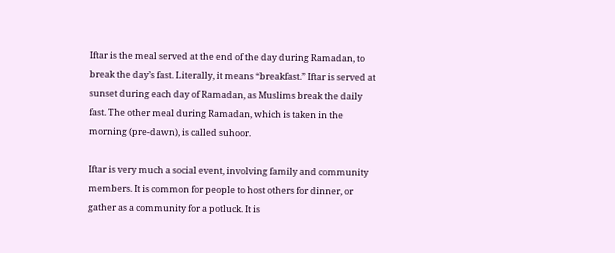Iftar is the meal served at the end of the day during Ramadan, to break the day’s fast. Literally, it means “breakfast.” Iftar is served at sunset during each day of Ramadan, as Muslims break the daily fast. The other meal during Ramadan, which is taken in the morning (pre-dawn), is called suhoor.

Iftar is very much a social event, involving family and community members. It is common for people to host others for dinner, or gather as a community for a potluck. It is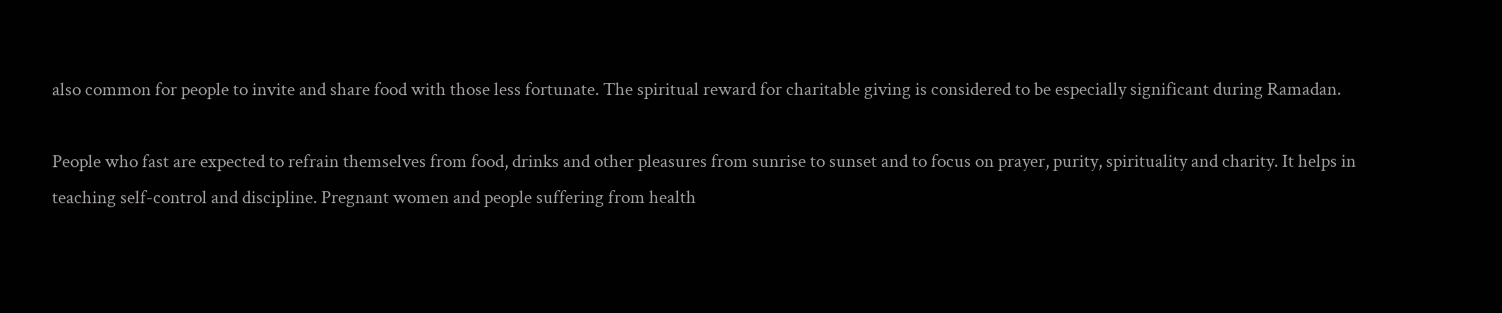also common for people to invite and share food with those less fortunate. The spiritual reward for charitable giving is considered to be especially significant during Ramadan.

People who fast are expected to refrain themselves from food, drinks and other pleasures from sunrise to sunset and to focus on prayer, purity, spirituality and charity. It helps in teaching self-control and discipline. Pregnant women and people suffering from health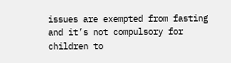issues are exempted from fasting and it’s not compulsory for children to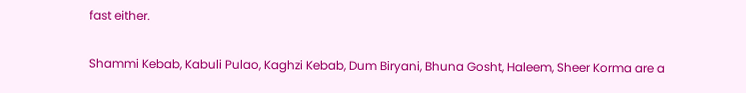fast either.

Shammi Kebab, Kabuli Pulao, Kaghzi Kebab, Dum Biryani, Bhuna Gosht, Haleem, Sheer Korma are a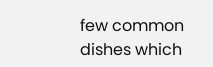few common dishes which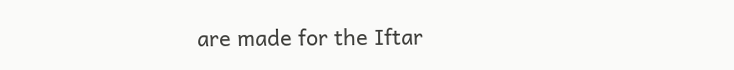are made for the Iftar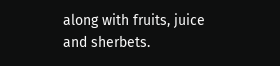along with fruits, juice and sherbets.